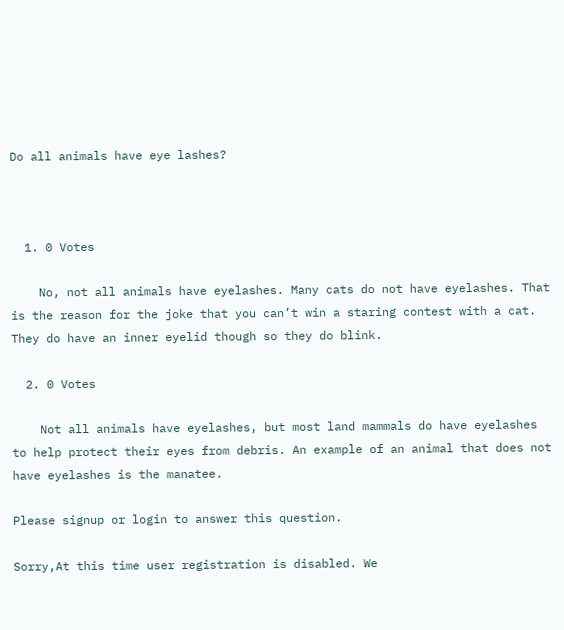Do all animals have eye lashes?



  1. 0 Votes

    No, not all animals have eyelashes. Many cats do not have eyelashes. That is the reason for the joke that you can’t win a staring contest with a cat. They do have an inner eyelid though so they do blink.

  2. 0 Votes

    Not all animals have eyelashes, but most land mammals do have eyelashes to help protect their eyes from debris. An example of an animal that does not have eyelashes is the manatee.

Please signup or login to answer this question.

Sorry,At this time user registration is disabled. We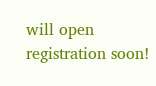will open registration soon!